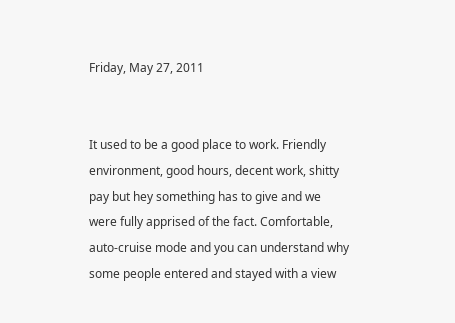Friday, May 27, 2011


It used to be a good place to work. Friendly environment, good hours, decent work, shitty pay but hey something has to give and we were fully apprised of the fact. Comfortable, auto-cruise mode and you can understand why some people entered and stayed with a view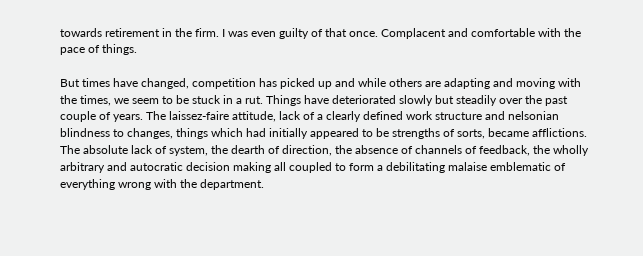towards retirement in the firm. I was even guilty of that once. Complacent and comfortable with the pace of things.

But times have changed, competition has picked up and while others are adapting and moving with the times, we seem to be stuck in a rut. Things have deteriorated slowly but steadily over the past couple of years. The laissez-faire attitude, lack of a clearly defined work structure and nelsonian blindness to changes, things which had initially appeared to be strengths of sorts, became afflictions. The absolute lack of system, the dearth of direction, the absence of channels of feedback, the wholly arbitrary and autocratic decision making all coupled to form a debilitating malaise emblematic of everything wrong with the department.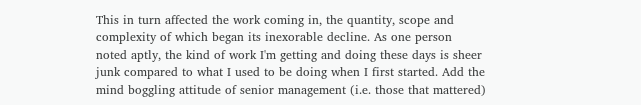This in turn affected the work coming in, the quantity, scope and complexity of which began its inexorable decline. As one person noted aptly, the kind of work I'm getting and doing these days is sheer junk compared to what I used to be doing when I first started. Add the mind boggling attitude of senior management (i.e. those that mattered)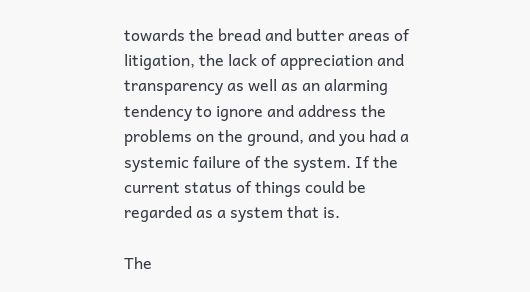towards the bread and butter areas of litigation, the lack of appreciation and transparency as well as an alarming tendency to ignore and address the problems on the ground, and you had a systemic failure of the system. If the current status of things could be regarded as a system that is.

The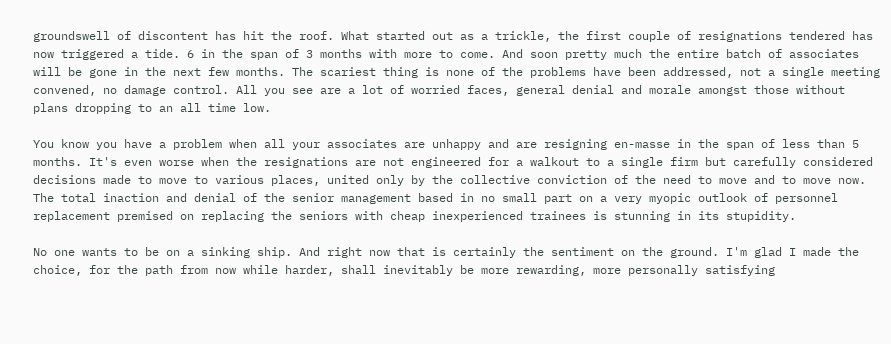groundswell of discontent has hit the roof. What started out as a trickle, the first couple of resignations tendered has now triggered a tide. 6 in the span of 3 months with more to come. And soon pretty much the entire batch of associates will be gone in the next few months. The scariest thing is none of the problems have been addressed, not a single meeting convened, no damage control. All you see are a lot of worried faces, general denial and morale amongst those without plans dropping to an all time low.

You know you have a problem when all your associates are unhappy and are resigning en-masse in the span of less than 5 months. It's even worse when the resignations are not engineered for a walkout to a single firm but carefully considered decisions made to move to various places, united only by the collective conviction of the need to move and to move now. The total inaction and denial of the senior management based in no small part on a very myopic outlook of personnel replacement premised on replacing the seniors with cheap inexperienced trainees is stunning in its stupidity.

No one wants to be on a sinking ship. And right now that is certainly the sentiment on the ground. I'm glad I made the choice, for the path from now while harder, shall inevitably be more rewarding, more personally satisfying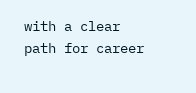with a clear path for career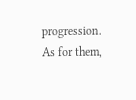progression. As for them,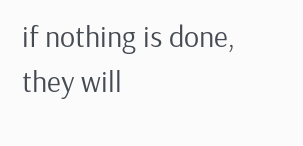if nothing is done, they will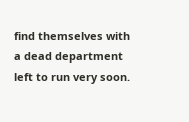find themselves with a dead department left to run very soon.